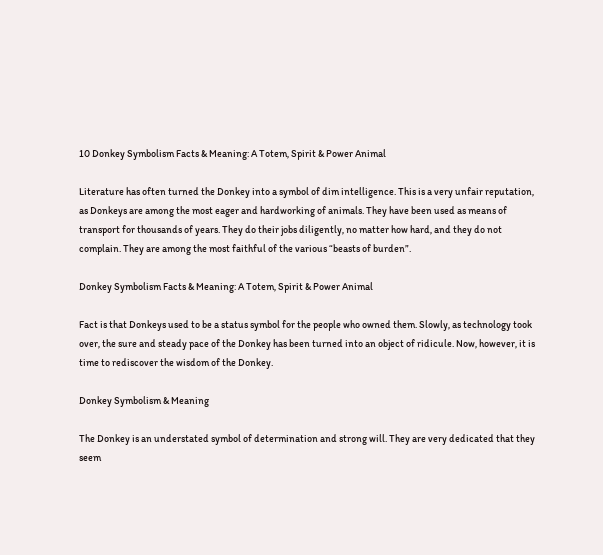10 Donkey Symbolism Facts & Meaning: A Totem, Spirit & Power Animal

Literature has often turned the Donkey into a symbol of dim intelligence. This is a very unfair reputation, as Donkeys are among the most eager and hardworking of animals. They have been used as means of transport for thousands of years. They do their jobs diligently, no matter how hard, and they do not complain. They are among the most faithful of the various “beasts of burden”.

Donkey Symbolism Facts & Meaning: A Totem, Spirit & Power Animal

Fact is that Donkeys used to be a status symbol for the people who owned them. Slowly, as technology took over, the sure and steady pace of the Donkey has been turned into an object of ridicule. Now, however, it is time to rediscover the wisdom of the Donkey.

Donkey Symbolism & Meaning

The Donkey is an understated symbol of determination and strong will. They are very dedicated that they seem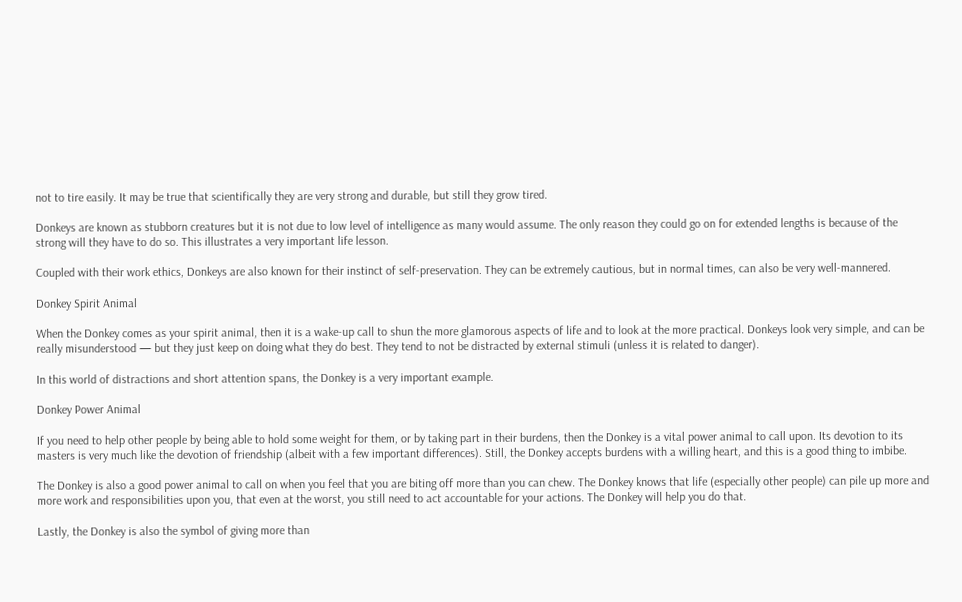not to tire easily. It may be true that scientifically they are very strong and durable, but still they grow tired.

Donkeys are known as stubborn creatures but it is not due to low level of intelligence as many would assume. The only reason they could go on for extended lengths is because of the strong will they have to do so. This illustrates a very important life lesson.

Coupled with their work ethics, Donkeys are also known for their instinct of self-preservation. They can be extremely cautious, but in normal times, can also be very well-mannered.

Donkey Spirit Animal

When the Donkey comes as your spirit animal, then it is a wake-up call to shun the more glamorous aspects of life and to look at the more practical. Donkeys look very simple, and can be really misunderstood — but they just keep on doing what they do best. They tend to not be distracted by external stimuli (unless it is related to danger).

In this world of distractions and short attention spans, the Donkey is a very important example.

Donkey Power Animal

If you need to help other people by being able to hold some weight for them, or by taking part in their burdens, then the Donkey is a vital power animal to call upon. Its devotion to its masters is very much like the devotion of friendship (albeit with a few important differences). Still, the Donkey accepts burdens with a willing heart, and this is a good thing to imbibe.

The Donkey is also a good power animal to call on when you feel that you are biting off more than you can chew. The Donkey knows that life (especially other people) can pile up more and more work and responsibilities upon you, that even at the worst, you still need to act accountable for your actions. The Donkey will help you do that.

Lastly, the Donkey is also the symbol of giving more than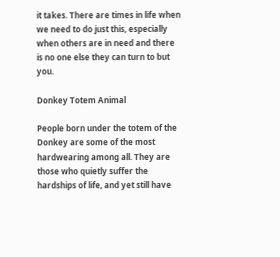it takes. There are times in life when we need to do just this, especially when others are in need and there is no one else they can turn to but you.

Donkey Totem Animal

People born under the totem of the Donkey are some of the most hardwearing among all. They are those who quietly suffer the hardships of life, and yet still have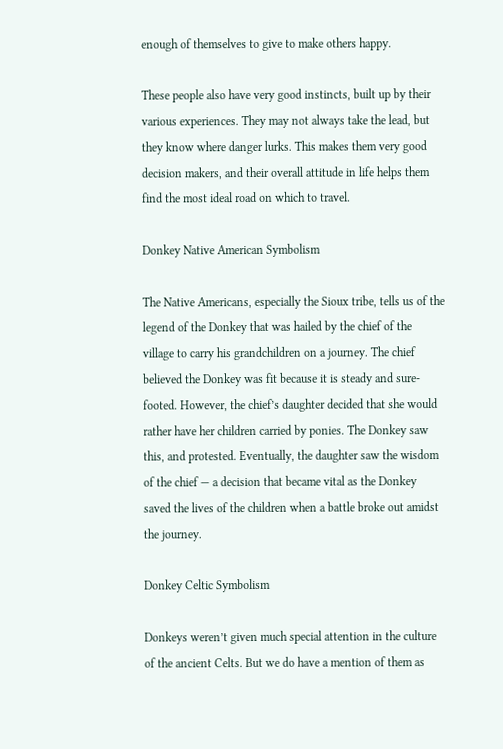enough of themselves to give to make others happy.

These people also have very good instincts, built up by their various experiences. They may not always take the lead, but they know where danger lurks. This makes them very good decision makers, and their overall attitude in life helps them find the most ideal road on which to travel.

Donkey Native American Symbolism

The Native Americans, especially the Sioux tribe, tells us of the legend of the Donkey that was hailed by the chief of the village to carry his grandchildren on a journey. The chief believed the Donkey was fit because it is steady and sure-footed. However, the chief’s daughter decided that she would rather have her children carried by ponies. The Donkey saw this, and protested. Eventually, the daughter saw the wisdom of the chief — a decision that became vital as the Donkey saved the lives of the children when a battle broke out amidst the journey.

Donkey Celtic Symbolism

Donkeys weren’t given much special attention in the culture of the ancient Celts. But we do have a mention of them as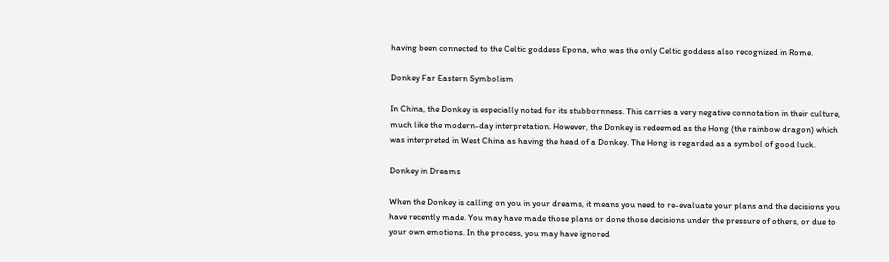having been connected to the Celtic goddess Epona, who was the only Celtic goddess also recognized in Rome.

Donkey Far Eastern Symbolism

In China, the Donkey is especially noted for its stubbornness. This carries a very negative connotation in their culture, much like the modern-day interpretation. However, the Donkey is redeemed as the Hong (the rainbow dragon) which was interpreted in West China as having the head of a Donkey. The Hong is regarded as a symbol of good luck.

Donkey in Dreams

When the Donkey is calling on you in your dreams, it means you need to re-evaluate your plans and the decisions you have recently made. You may have made those plans or done those decisions under the pressure of others, or due to your own emotions. In the process, you may have ignored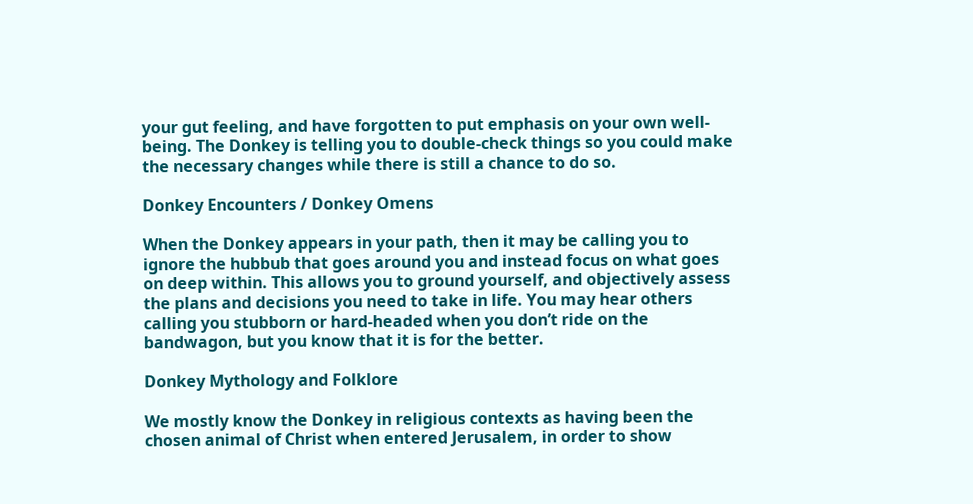your gut feeling, and have forgotten to put emphasis on your own well-being. The Donkey is telling you to double-check things so you could make the necessary changes while there is still a chance to do so.

Donkey Encounters / Donkey Omens

When the Donkey appears in your path, then it may be calling you to ignore the hubbub that goes around you and instead focus on what goes on deep within. This allows you to ground yourself, and objectively assess the plans and decisions you need to take in life. You may hear others calling you stubborn or hard-headed when you don’t ride on the bandwagon, but you know that it is for the better.

Donkey Mythology and Folklore

We mostly know the Donkey in religious contexts as having been the chosen animal of Christ when entered Jerusalem, in order to show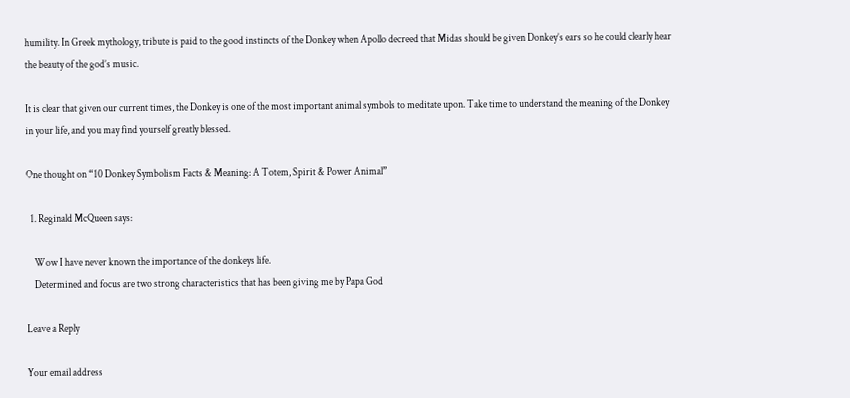humility. In Greek mythology, tribute is paid to the good instincts of the Donkey when Apollo decreed that Midas should be given Donkey’s ears so he could clearly hear the beauty of the god’s music.

It is clear that given our current times, the Donkey is one of the most important animal symbols to meditate upon. Take time to understand the meaning of the Donkey in your life, and you may find yourself greatly blessed.

One thought on “10 Donkey Symbolism Facts & Meaning: A Totem, Spirit & Power Animal”

  1. Reginald McQueen says:

    Wow I have never known the importance of the donkeys life.
    Determined and focus are two strong characteristics that has been giving me by Papa God

Leave a Reply

Your email address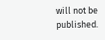will not be published.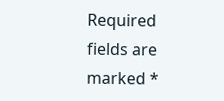Required fields are marked *